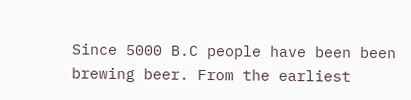Since 5000 B.C people have been been brewing beer. From the earliest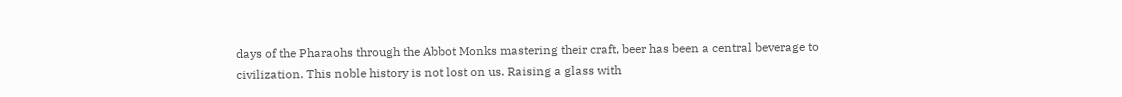days of the Pharaohs through the Abbot Monks mastering their craft, beer has been a central beverage to civilization. This noble history is not lost on us. Raising a glass with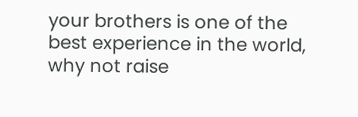your brothers is one of the best experience in the world, why not raise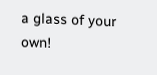a glass of your own!